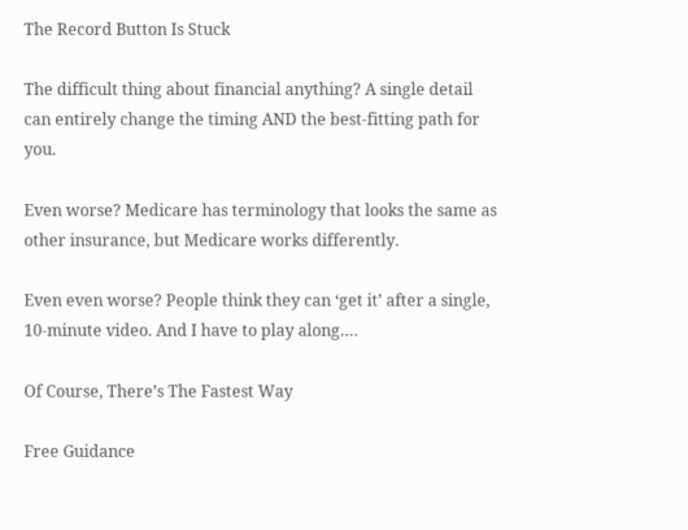The Record Button Is Stuck

The difficult thing about financial anything? A single detail can entirely change the timing AND the best-fitting path for you.

Even worse? Medicare has terminology that looks the same as other insurance, but Medicare works differently.

Even even worse? People think they can ‘get it’ after a single, 10-minute video. And I have to play along….

Of Course, There’s The Fastest Way

Free Guidance